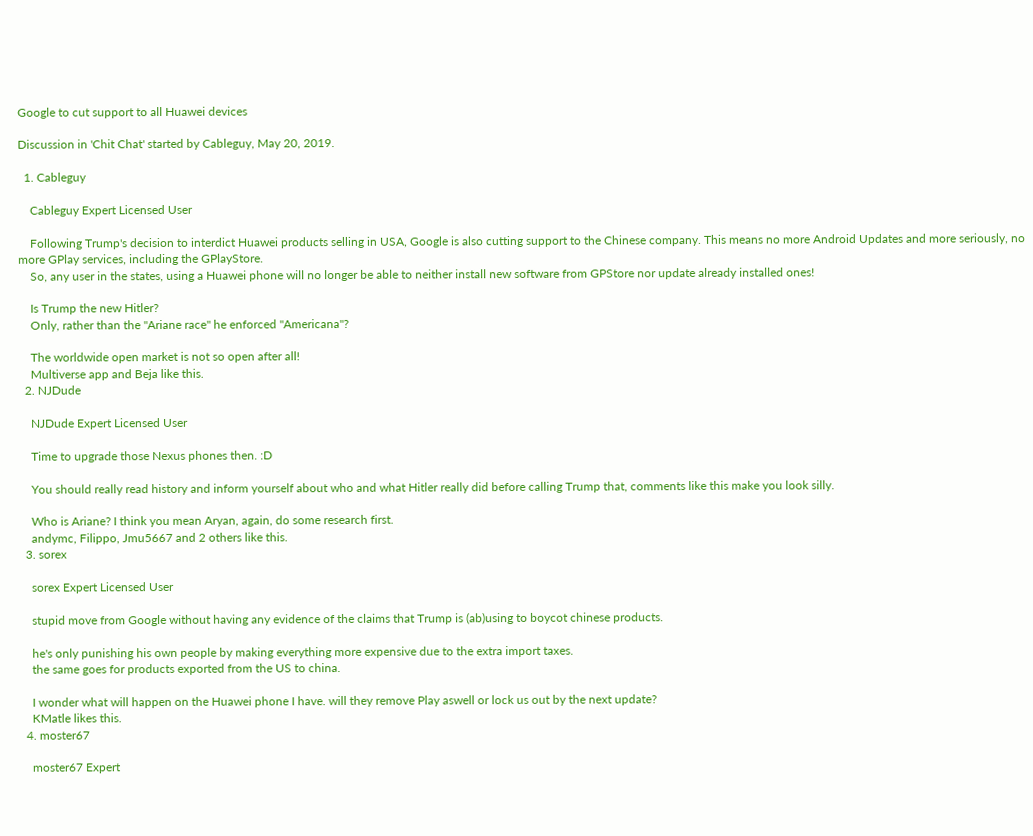Google to cut support to all Huawei devices

Discussion in 'Chit Chat' started by Cableguy, May 20, 2019.

  1. Cableguy

    Cableguy Expert Licensed User

    Following Trump's decision to interdict Huawei products selling in USA, Google is also cutting support to the Chinese company. This means no more Android Updates and more seriously, no more GPlay services, including the GPlayStore.
    So, any user in the states, using a Huawei phone will no longer be able to neither install new software from GPStore nor update already installed ones!

    Is Trump the new Hitler?
    Only, rather than the "Ariane race" he enforced "Americana"?

    The worldwide open market is not so open after all!
    Multiverse app and Beja like this.
  2. NJDude

    NJDude Expert Licensed User

    Time to upgrade those Nexus phones then. :D

    You should really read history and inform yourself about who and what Hitler really did before calling Trump that, comments like this make you look silly.

    Who is Ariane? I think you mean Aryan, again, do some research first.
    andymc, Filippo, Jmu5667 and 2 others like this.
  3. sorex

    sorex Expert Licensed User

    stupid move from Google without having any evidence of the claims that Trump is (ab)using to boycot chinese products.

    he's only punishing his own people by making everything more expensive due to the extra import taxes.
    the same goes for products exported from the US to china.

    I wonder what will happen on the Huawei phone I have. will they remove Play aswell or lock us out by the next update?
    KMatle likes this.
  4. moster67

    moster67 Expert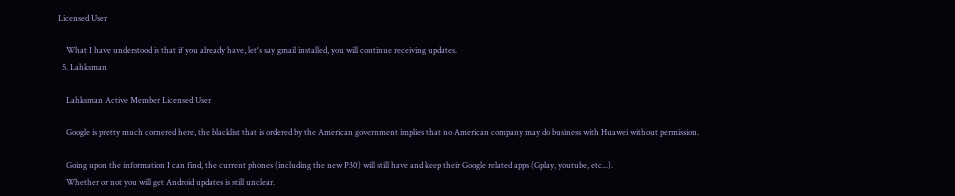Licensed User

    What I have understood is that if you already have, let's say gmail installed, you will continue receiving updates.
  5. Lahksman

    Lahksman Active Member Licensed User

    Google is pretty much cornered here, the blacklist that is ordered by the American government implies that no American company may do business with Huawei without permission.

    Going upon the information I can find, the current phones (including the new P30) will still have and keep their Google related apps (Gplay, youtube, etc...).
    Whether or not you will get Android updates is still unclear.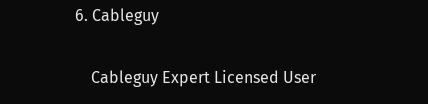6. Cableguy

    Cableguy Expert Licensed User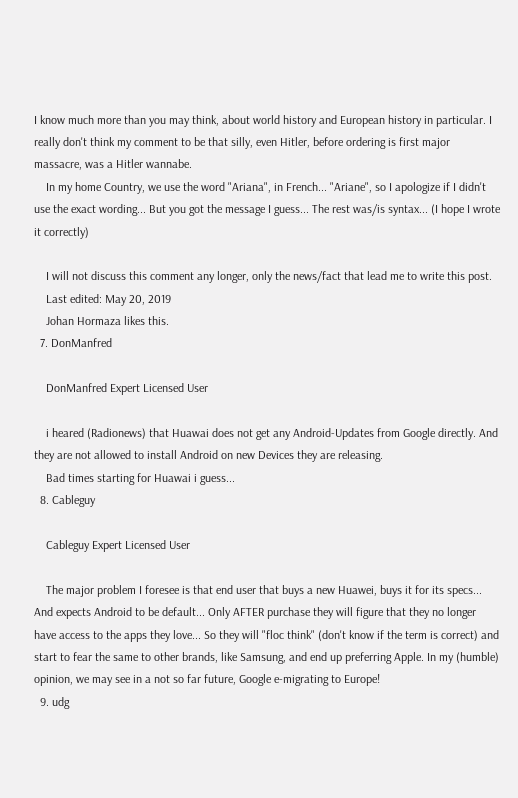I know much more than you may think, about world history and European history in particular. I really don't think my comment to be that silly, even Hitler, before ordering is first major massacre, was a Hitler wannabe.
    In my home Country, we use the word "Ariana", in French... "Ariane", so I apologize if I didn't use the exact wording... But you got the message I guess... The rest was/is syntax... (I hope I wrote it correctly)

    I will not discuss this comment any longer, only the news/fact that lead me to write this post.
    Last edited: May 20, 2019
    Johan Hormaza likes this.
  7. DonManfred

    DonManfred Expert Licensed User

    i heared (Radionews) that Huawai does not get any Android-Updates from Google directly. And they are not allowed to install Android on new Devices they are releasing.
    Bad times starting for Huawai i guess...
  8. Cableguy

    Cableguy Expert Licensed User

    The major problem I foresee is that end user that buys a new Huawei, buys it for its specs... And expects Android to be default... Only AFTER purchase they will figure that they no longer have access to the apps they love... So they will "floc think" (don't know if the term is correct) and start to fear the same to other brands, like Samsung, and end up preferring Apple. In my (humble) opinion, we may see in a not so far future, Google e-migrating to Europe!
  9. udg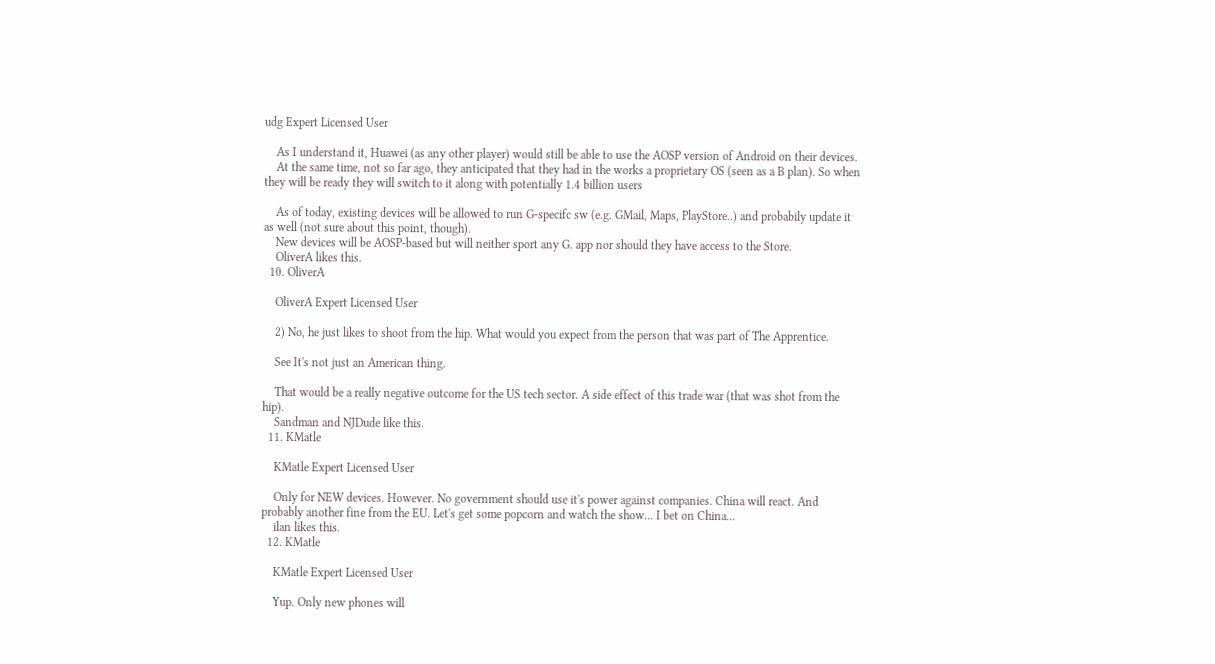udg Expert Licensed User

    As I understand it, Huawei (as any other player) would still be able to use the AOSP version of Android on their devices.
    At the same time, not so far ago, they anticipated that they had in the works a proprietary OS (seen as a B plan). So when they will be ready they will switch to it along with potentially 1.4 billion users

    As of today, existing devices will be allowed to run G-specifc sw (e.g. GMail, Maps, PlayStore..) and probabily update it as well (not sure about this point, though).
    New devices will be AOSP-based but will neither sport any G. app nor should they have access to the Store.
    OliverA likes this.
  10. OliverA

    OliverA Expert Licensed User

    2) No, he just likes to shoot from the hip. What would you expect from the person that was part of The Apprentice.

    See It's not just an American thing.

    That would be a really negative outcome for the US tech sector. A side effect of this trade war (that was shot from the hip).
    Sandman and NJDude like this.
  11. KMatle

    KMatle Expert Licensed User

    Only for NEW devices. However. No government should use it's power against companies. China will react. And probably another fine from the EU. Let's get some popcorn and watch the show... I bet on China...
    ilan likes this.
  12. KMatle

    KMatle Expert Licensed User

    Yup. Only new phones will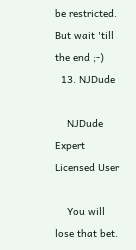be restricted. But wait 'till the end ;-)
  13. NJDude

    NJDude Expert Licensed User

    You will lose that bet.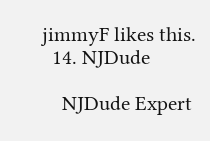jimmyF likes this.
  14. NJDude

    NJDude Expert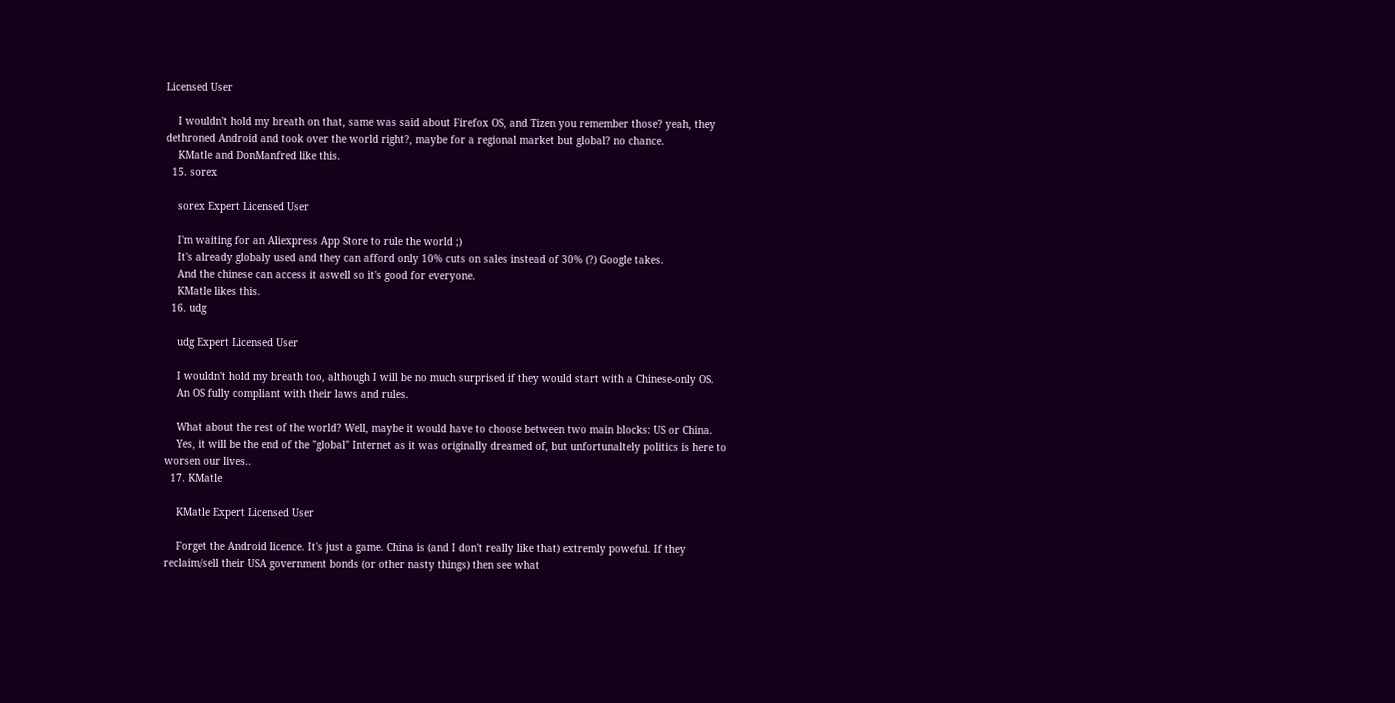Licensed User

    I wouldn't hold my breath on that, same was said about Firefox OS, and Tizen you remember those? yeah, they dethroned Android and took over the world right?, maybe for a regional market but global? no chance.
    KMatle and DonManfred like this.
  15. sorex

    sorex Expert Licensed User

    I'm waiting for an Aliexpress App Store to rule the world ;)
    It's already globaly used and they can afford only 10% cuts on sales instead of 30% (?) Google takes.
    And the chinese can access it aswell so it's good for everyone.
    KMatle likes this.
  16. udg

    udg Expert Licensed User

    I wouldn't hold my breath too, although I will be no much surprised if they would start with a Chinese-only OS.
    An OS fully compliant with their laws and rules.

    What about the rest of the world? Well, maybe it would have to choose between two main blocks: US or China.
    Yes, it will be the end of the "global" Internet as it was originally dreamed of, but unfortunaltely politics is here to worsen our lives..
  17. KMatle

    KMatle Expert Licensed User

    Forget the Android licence. It's just a game. China is (and I don't really like that) extremly poweful. If they reclaim/sell their USA government bonds (or other nasty things) then see what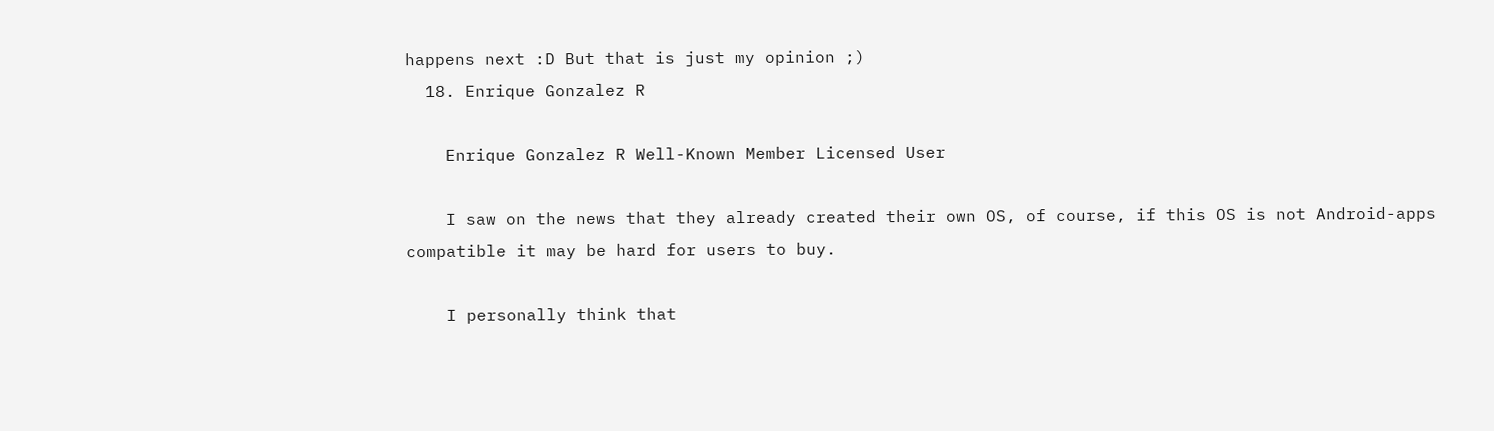happens next :D But that is just my opinion ;)
  18. Enrique Gonzalez R

    Enrique Gonzalez R Well-Known Member Licensed User

    I saw on the news that they already created their own OS, of course, if this OS is not Android-apps compatible it may be hard for users to buy.

    I personally think that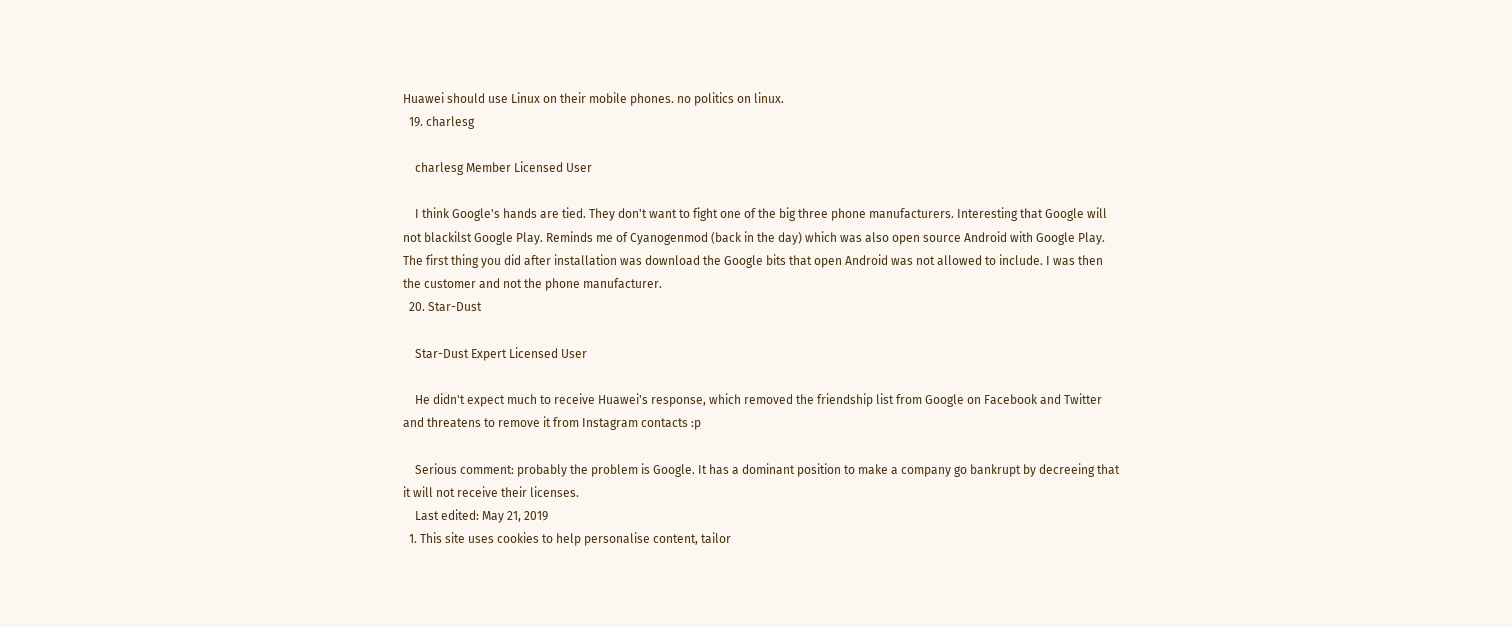Huawei should use Linux on their mobile phones. no politics on linux.
  19. charlesg

    charlesg Member Licensed User

    I think Google's hands are tied. They don't want to fight one of the big three phone manufacturers. Interesting that Google will not blackilst Google Play. Reminds me of Cyanogenmod (back in the day) which was also open source Android with Google Play. The first thing you did after installation was download the Google bits that open Android was not allowed to include. I was then the customer and not the phone manufacturer.
  20. Star-Dust

    Star-Dust Expert Licensed User

    He didn't expect much to receive Huawei's response, which removed the friendship list from Google on Facebook and Twitter and threatens to remove it from Instagram contacts :p

    Serious comment: probably the problem is Google. It has a dominant position to make a company go bankrupt by decreeing that it will not receive their licenses.
    Last edited: May 21, 2019
  1. This site uses cookies to help personalise content, tailor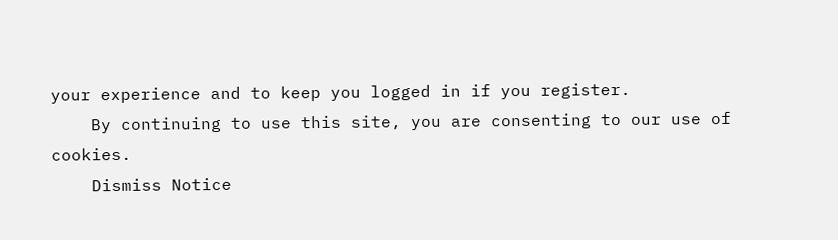your experience and to keep you logged in if you register.
    By continuing to use this site, you are consenting to our use of cookies.
    Dismiss Notice